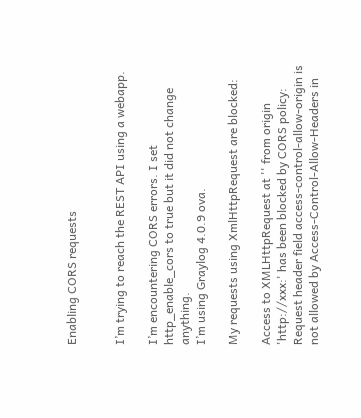Enabling CORS requests


I’m trying to reach the REST API using a webapp.

I’m encountering CORS errors. I set http_enable_cors to true but it did not change anything.
I’m using Graylog 4.0.9 ova.

My requests using XmlHttpRequest are blocked:

Access to XMLHttpRequest at '' from origin 'http://xxx:' has been blocked by CORS policy: Request header field access-control-allow-origin is not allowed by Access-Control-Allow-Headers in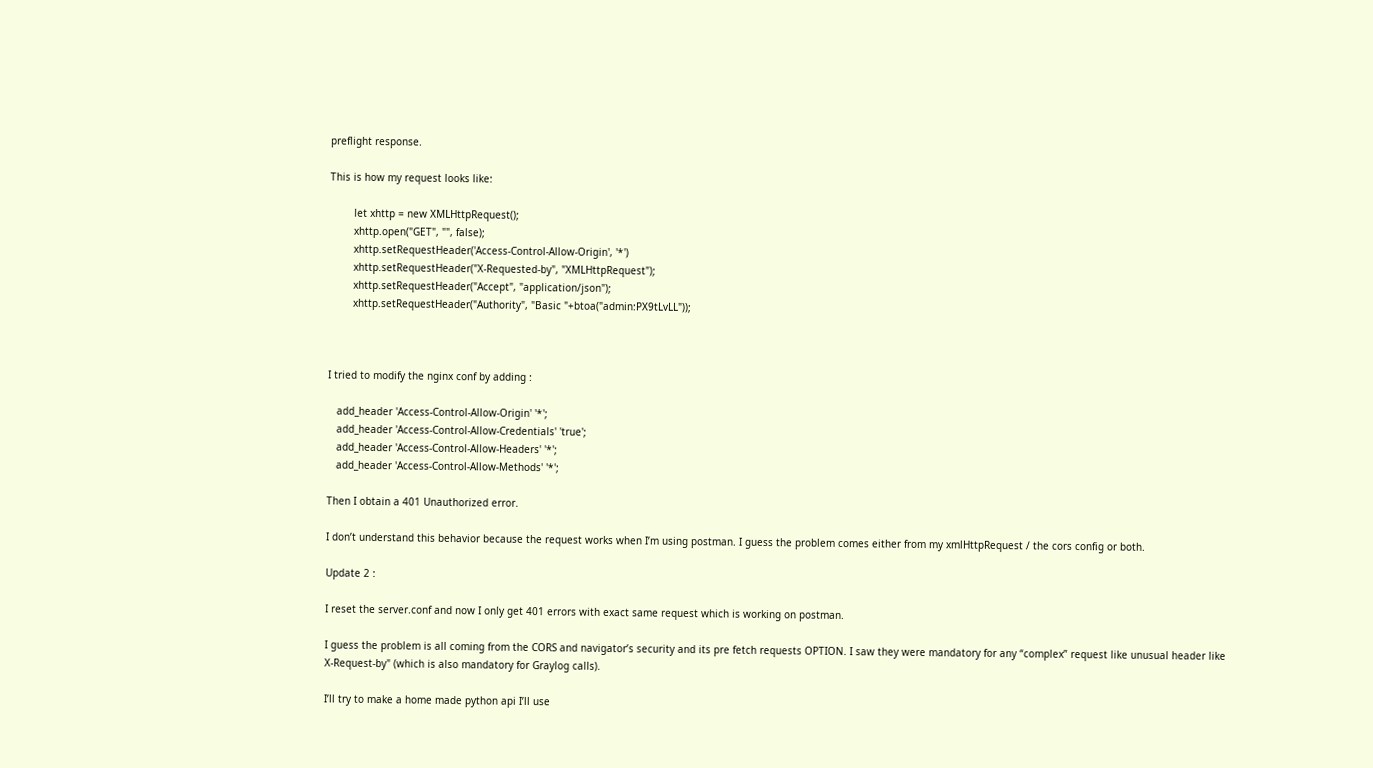preflight response.

This is how my request looks like:

        let xhttp = new XMLHttpRequest();
        xhttp.open("GET", "", false);
        xhttp.setRequestHeader('Access-Control-Allow-Origin', '*')
        xhttp.setRequestHeader("X-Requested-by", "XMLHttpRequest");
        xhttp.setRequestHeader("Accept", "application/json");
        xhttp.setRequestHeader("Authority", "Basic "+btoa("admin:PX9tLvLL"));



I tried to modify the nginx conf by adding :

   add_header 'Access-Control-Allow-Origin' '*';
   add_header 'Access-Control-Allow-Credentials' 'true';
   add_header 'Access-Control-Allow-Headers' '*';
   add_header 'Access-Control-Allow-Methods' '*';

Then I obtain a 401 Unauthorized error.

I don’t understand this behavior because the request works when I’m using postman. I guess the problem comes either from my xmlHttpRequest / the cors config or both.

Update 2 :

I reset the server.conf and now I only get 401 errors with exact same request which is working on postman.

I guess the problem is all coming from the CORS and navigator’s security and its pre fetch requests OPTION. I saw they were mandatory for any “complex” request like unusual header like X-Request-by" (which is also mandatory for Graylog calls).

I’ll try to make a home made python api I’ll use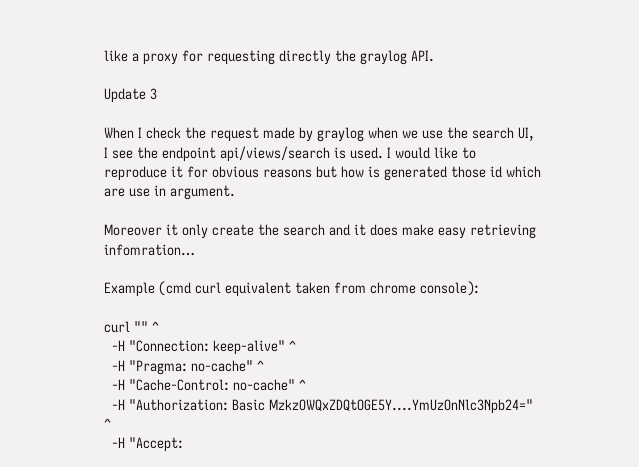like a proxy for requesting directly the graylog API.

Update 3

When I check the request made by graylog when we use the search UI, I see the endpoint api/views/search is used. I would like to reproduce it for obvious reasons but how is generated those id which are use in argument.

Moreover it only create the search and it does make easy retrieving infomration…

Example (cmd curl equivalent taken from chrome console):

curl "" ^
  -H "Connection: keep-alive" ^
  -H "Pragma: no-cache" ^
  -H "Cache-Control: no-cache" ^
  -H "Authorization: Basic MzkzOWQxZDQtOGE5Y....YmUzOnNlc3Npb24=" ^
  -H "Accept: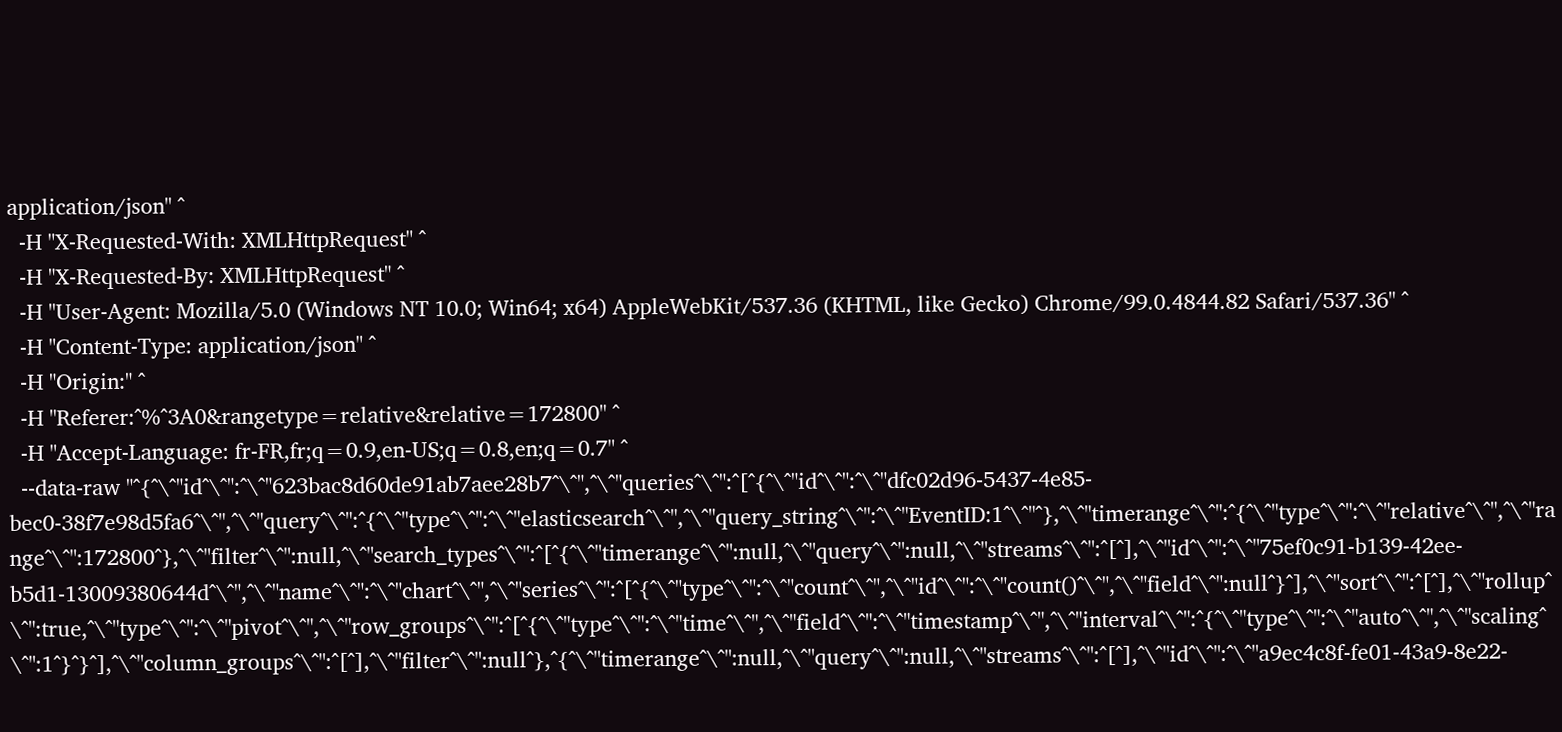application/json" ^
  -H "X-Requested-With: XMLHttpRequest" ^
  -H "X-Requested-By: XMLHttpRequest" ^
  -H "User-Agent: Mozilla/5.0 (Windows NT 10.0; Win64; x64) AppleWebKit/537.36 (KHTML, like Gecko) Chrome/99.0.4844.82 Safari/537.36" ^
  -H "Content-Type: application/json" ^
  -H "Origin:" ^
  -H "Referer:^%^3A0&rangetype=relative&relative=172800" ^
  -H "Accept-Language: fr-FR,fr;q=0.9,en-US;q=0.8,en;q=0.7" ^
  --data-raw "^{^\^"id^\^":^\^"623bac8d60de91ab7aee28b7^\^",^\^"queries^\^":^[^{^\^"id^\^":^\^"dfc02d96-5437-4e85-bec0-38f7e98d5fa6^\^",^\^"query^\^":^{^\^"type^\^":^\^"elasticsearch^\^",^\^"query_string^\^":^\^"EventID:1^\^"^},^\^"timerange^\^":^{^\^"type^\^":^\^"relative^\^",^\^"range^\^":172800^},^\^"filter^\^":null,^\^"search_types^\^":^[^{^\^"timerange^\^":null,^\^"query^\^":null,^\^"streams^\^":^[^],^\^"id^\^":^\^"75ef0c91-b139-42ee-b5d1-13009380644d^\^",^\^"name^\^":^\^"chart^\^",^\^"series^\^":^[^{^\^"type^\^":^\^"count^\^",^\^"id^\^":^\^"count()^\^",^\^"field^\^":null^}^],^\^"sort^\^":^[^],^\^"rollup^\^":true,^\^"type^\^":^\^"pivot^\^",^\^"row_groups^\^":^[^{^\^"type^\^":^\^"time^\^",^\^"field^\^":^\^"timestamp^\^",^\^"interval^\^":^{^\^"type^\^":^\^"auto^\^",^\^"scaling^\^":1^}^}^],^\^"column_groups^\^":^[^],^\^"filter^\^":null^},^{^\^"timerange^\^":null,^\^"query^\^":null,^\^"streams^\^":^[^],^\^"id^\^":^\^"a9ec4c8f-fe01-43a9-8e22-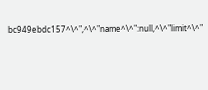bc949ebdc157^\^",^\^"name^\^":null,^\^"limit^\^"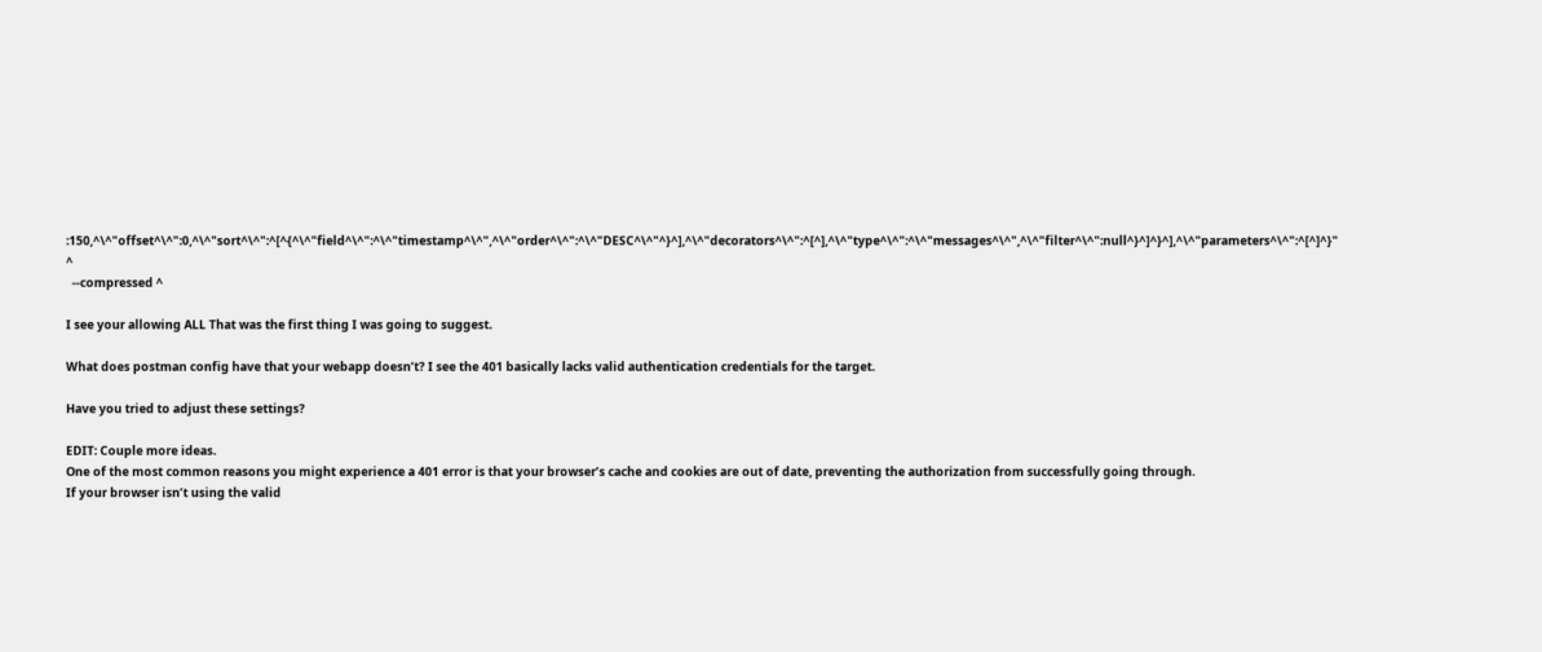:150,^\^"offset^\^":0,^\^"sort^\^":^[^{^\^"field^\^":^\^"timestamp^\^",^\^"order^\^":^\^"DESC^\^"^}^],^\^"decorators^\^":^[^],^\^"type^\^":^\^"messages^\^",^\^"filter^\^":null^}^]^}^],^\^"parameters^\^":^[^]^}" ^
  --compressed ^

I see your allowing ALL That was the first thing I was going to suggest.

What does postman config have that your webapp doesn’t? I see the 401 basically lacks valid authentication credentials for the target.

Have you tried to adjust these settings?

EDIT: Couple more ideas.
One of the most common reasons you might experience a 401 error is that your browser’s cache and cookies are out of date, preventing the authorization from successfully going through.
If your browser isn’t using the valid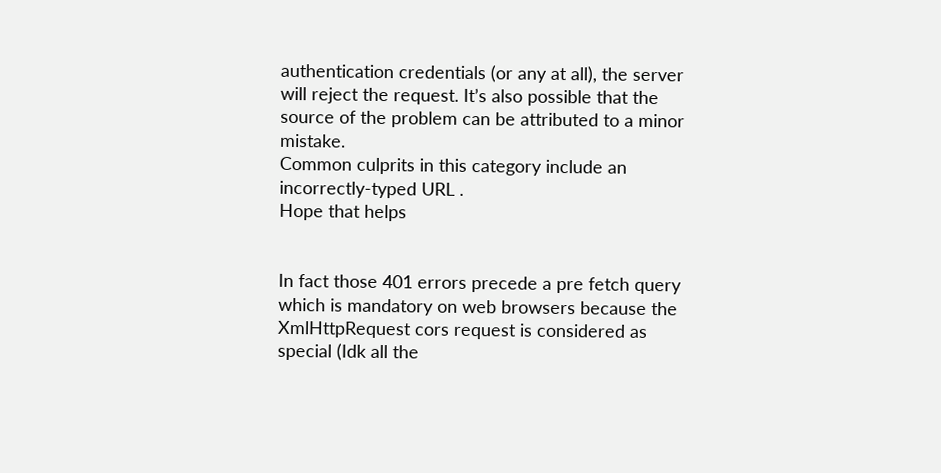authentication credentials (or any at all), the server will reject the request. It’s also possible that the source of the problem can be attributed to a minor mistake.
Common culprits in this category include an incorrectly-typed URL .
Hope that helps


In fact those 401 errors precede a pre fetch query which is mandatory on web browsers because the XmlHttpRequest cors request is considered as special (Idk all the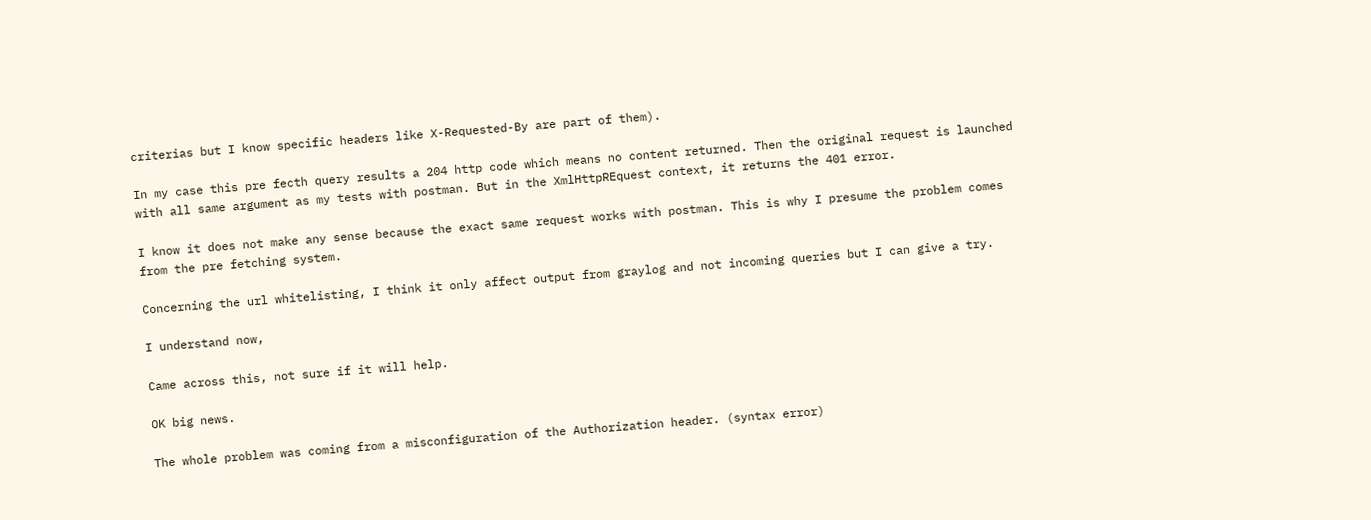criterias but I know specific headers like X-Requested-By are part of them).

In my case this pre fecth query results a 204 http code which means no content returned. Then the original request is launched with all same argument as my tests with postman. But in the XmlHttpREquest context, it returns the 401 error.

I know it does not make any sense because the exact same request works with postman. This is why I presume the problem comes from the pre fetching system.

Concerning the url whitelisting, I think it only affect output from graylog and not incoming queries but I can give a try.

I understand now,

Came across this, not sure if it will help.

OK big news.

The whole problem was coming from a misconfiguration of the Authorization header. (syntax error)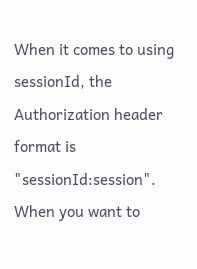When it comes to using sessionId, the Authorization header format is "sessionId:session". When you want to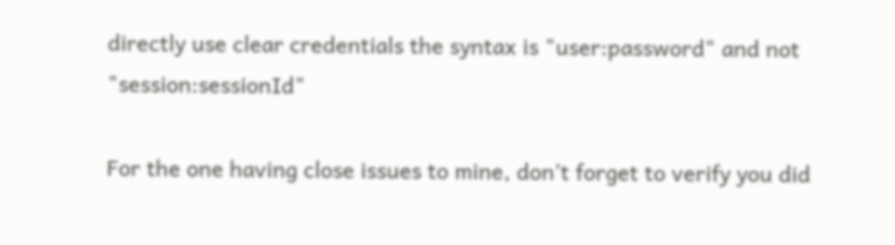directly use clear credentials the syntax is "user:password" and not "session:sessionId"

For the one having close issues to mine, don’t forget to verify you did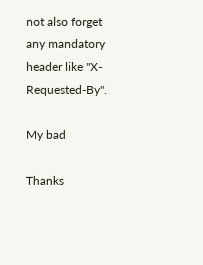not also forget any mandatory header like "X-Requested-By".

My bad

Thanks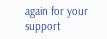again for your support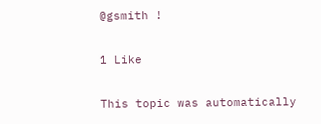@gsmith !

1 Like

This topic was automatically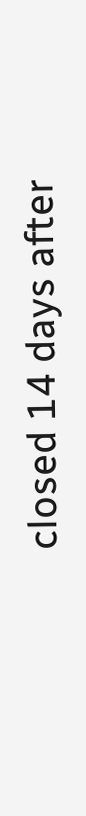closed 14 days after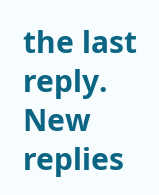the last reply. New replies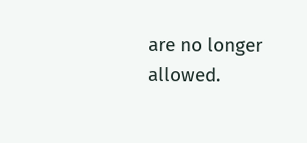are no longer allowed.